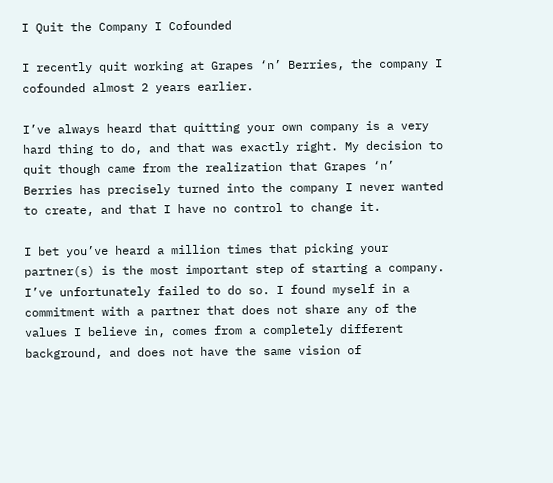I Quit the Company I Cofounded

I recently quit working at Grapes ‘n’ Berries, the company I cofounded almost 2 years earlier.

I’ve always heard that quitting your own company is a very hard thing to do, and that was exactly right. My decision to quit though came from the realization that Grapes ‘n’ Berries has precisely turned into the company I never wanted to create, and that I have no control to change it.

I bet you’ve heard a million times that picking your partner(s) is the most important step of starting a company. I’ve unfortunately failed to do so. I found myself in a commitment with a partner that does not share any of the values I believe in, comes from a completely different background, and does not have the same vision of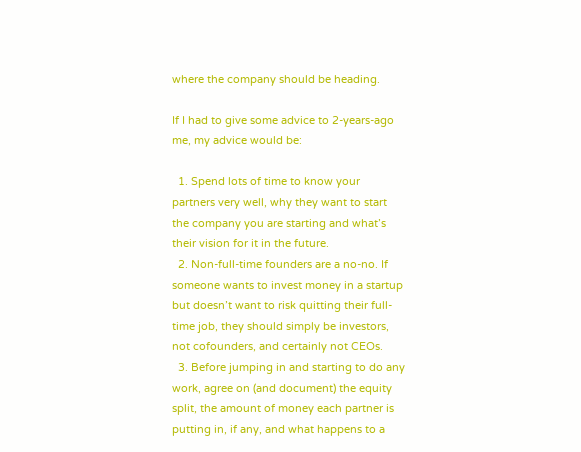where the company should be heading.

If I had to give some advice to 2-years-ago me, my advice would be:

  1. Spend lots of time to know your partners very well, why they want to start the company you are starting and what’s their vision for it in the future.
  2. Non-full-time founders are a no-no. If someone wants to invest money in a startup but doesn’t want to risk quitting their full-time job, they should simply be investors, not cofounders, and certainly not CEOs.
  3. Before jumping in and starting to do any work, agree on (and document) the equity split, the amount of money each partner is putting in, if any, and what happens to a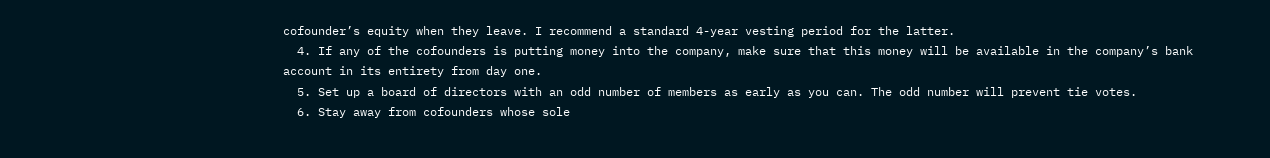cofounder’s equity when they leave. I recommend a standard 4-year vesting period for the latter.
  4. If any of the cofounders is putting money into the company, make sure that this money will be available in the company’s bank account in its entirety from day one.
  5. Set up a board of directors with an odd number of members as early as you can. The odd number will prevent tie votes.
  6. Stay away from cofounders whose sole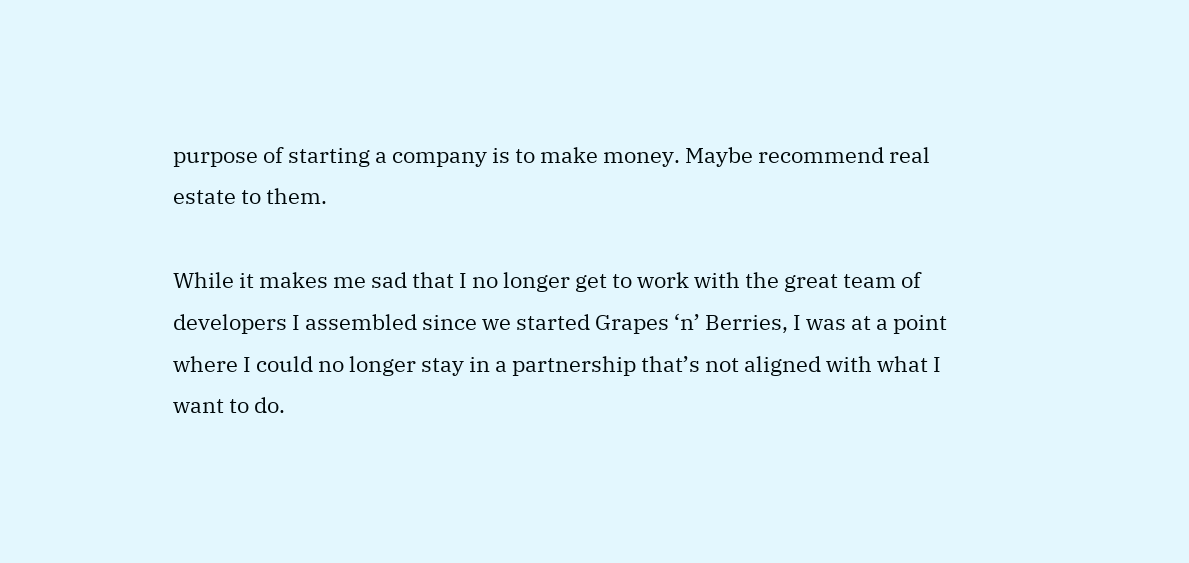purpose of starting a company is to make money. Maybe recommend real estate to them.

While it makes me sad that I no longer get to work with the great team of developers I assembled since we started Grapes ‘n’ Berries, I was at a point where I could no longer stay in a partnership that’s not aligned with what I want to do.